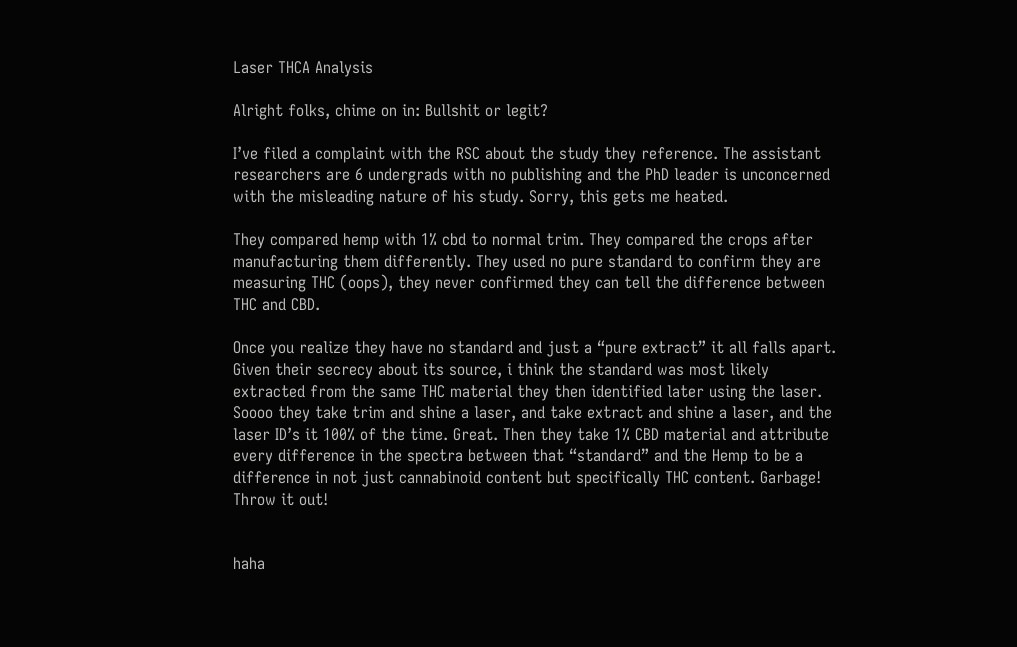Laser THCA Analysis

Alright folks, chime on in: Bullshit or legit?

I’ve filed a complaint with the RSC about the study they reference. The assistant researchers are 6 undergrads with no publishing and the PhD leader is unconcerned with the misleading nature of his study. Sorry, this gets me heated.

They compared hemp with 1% cbd to normal trim. They compared the crops after manufacturing them differently. They used no pure standard to confirm they are measuring THC (oops), they never confirmed they can tell the difference between THC and CBD.

Once you realize they have no standard and just a “pure extract” it all falls apart. Given their secrecy about its source, i think the standard was most likely extracted from the same THC material they then identified later using the laser. Soooo they take trim and shine a laser, and take extract and shine a laser, and the laser ID’s it 100% of the time. Great. Then they take 1% CBD material and attribute every difference in the spectra between that “standard” and the Hemp to be a difference in not just cannabinoid content but specifically THC content. Garbage! Throw it out!


haha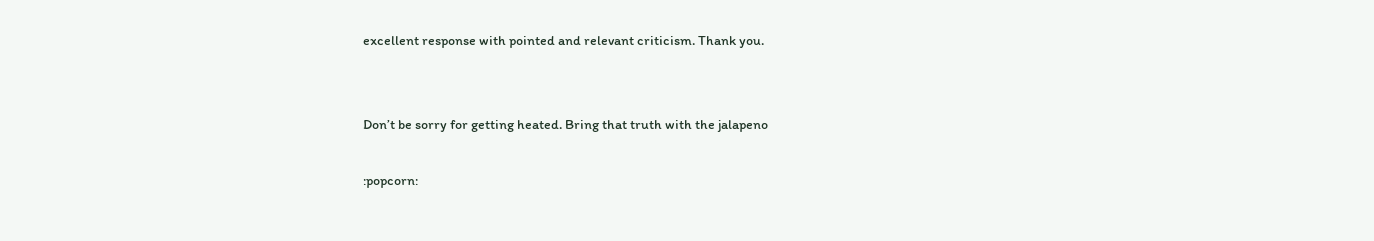excellent response with pointed and relevant criticism. Thank you.


Don’t be sorry for getting heated. Bring that truth with the jalapeno

:popcorn: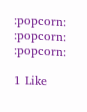:popcorn: :popcorn: :popcorn:

1 Like